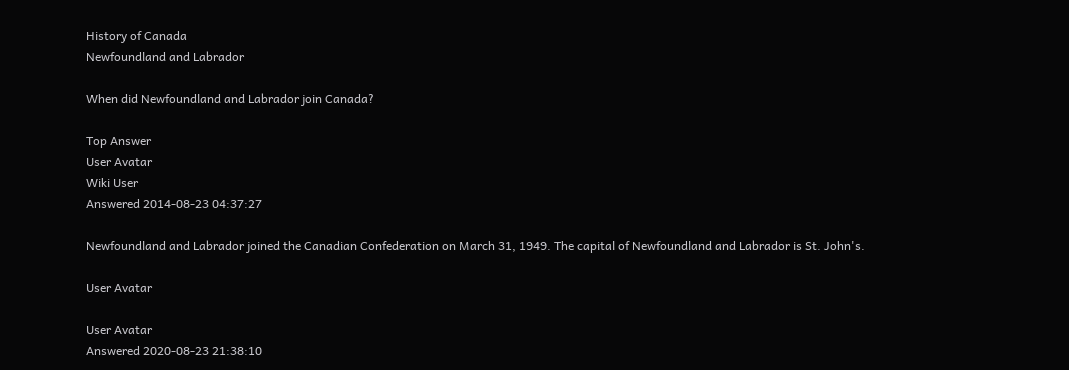History of Canada
Newfoundland and Labrador

When did Newfoundland and Labrador join Canada?

Top Answer
User Avatar
Wiki User
Answered 2014-08-23 04:37:27

Newfoundland and Labrador joined the Canadian Confederation on March 31, 1949. The capital of Newfoundland and Labrador is St. John's.

User Avatar

User Avatar
Answered 2020-08-23 21:38:10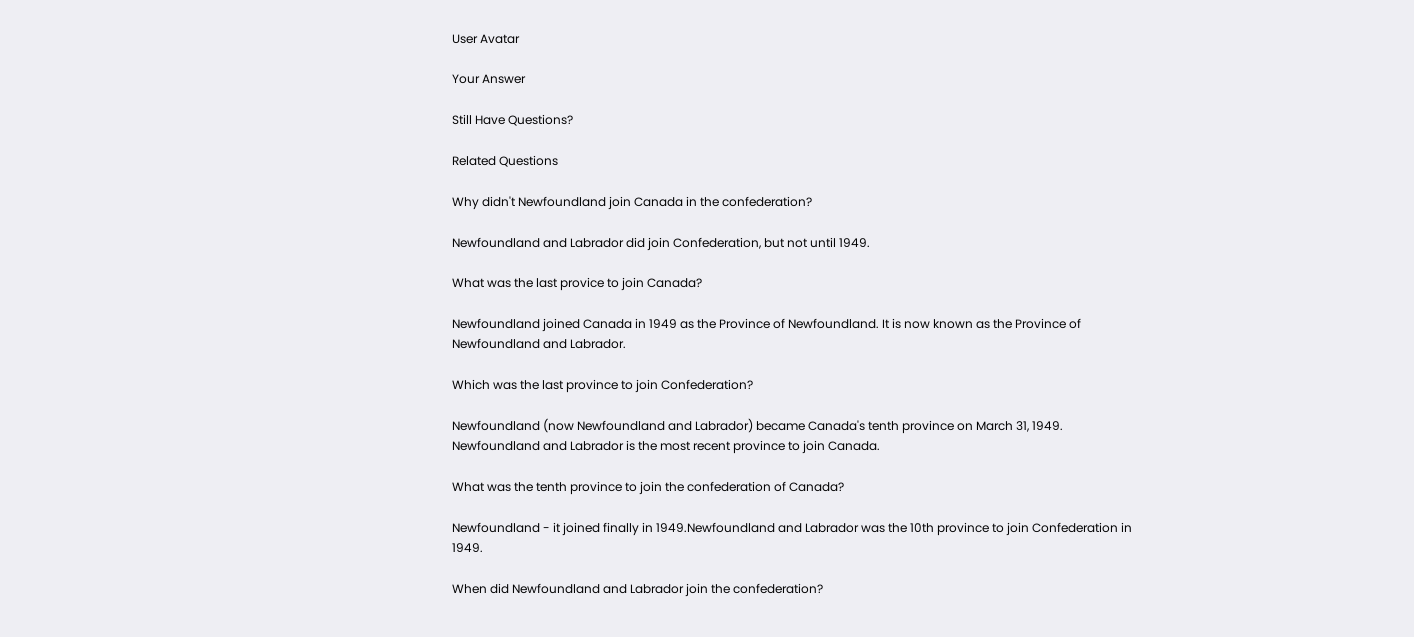User Avatar

Your Answer

Still Have Questions?

Related Questions

Why didn't Newfoundland join Canada in the confederation?

Newfoundland and Labrador did join Confederation, but not until 1949.

What was the last provice to join Canada?

Newfoundland joined Canada in 1949 as the Province of Newfoundland. It is now known as the Province of Newfoundland and Labrador.

Which was the last province to join Confederation?

Newfoundland (now Newfoundland and Labrador) became Canada's tenth province on March 31, 1949. Newfoundland and Labrador is the most recent province to join Canada.

What was the tenth province to join the confederation of Canada?

Newfoundland - it joined finally in 1949.Newfoundland and Labrador was the 10th province to join Confederation in 1949.

When did Newfoundland and Labrador join the confederation?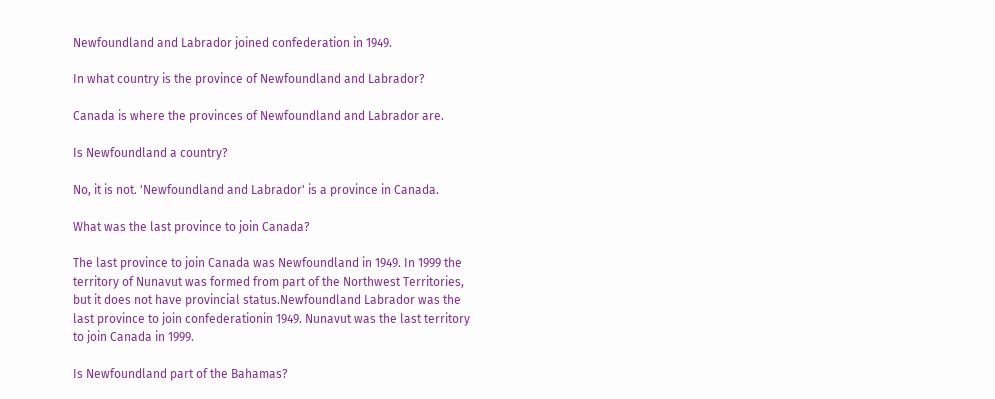Newfoundland and Labrador joined confederation in 1949.

In what country is the province of Newfoundland and Labrador?

Canada is where the provinces of Newfoundland and Labrador are.

Is Newfoundland a country?

No, it is not. 'Newfoundland and Labrador' is a province in Canada.

What was the last province to join Canada?

The last province to join Canada was Newfoundland in 1949. In 1999 the territory of Nunavut was formed from part of the Northwest Territories, but it does not have provincial status.Newfoundland Labrador was the last province to join confederationin 1949. Nunavut was the last territory to join Canada in 1999.

Is Newfoundland part of the Bahamas?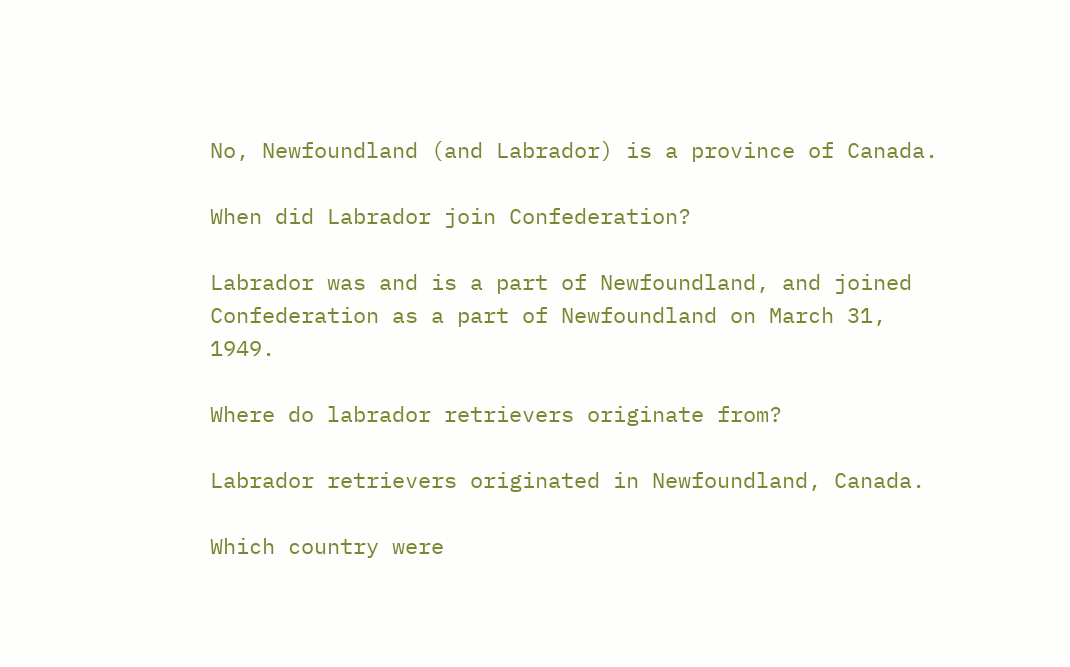No, Newfoundland (and Labrador) is a province of Canada.

When did Labrador join Confederation?

Labrador was and is a part of Newfoundland, and joined Confederation as a part of Newfoundland on March 31, 1949.

Where do labrador retrievers originate from?

Labrador retrievers originated in Newfoundland, Canada.

Which country were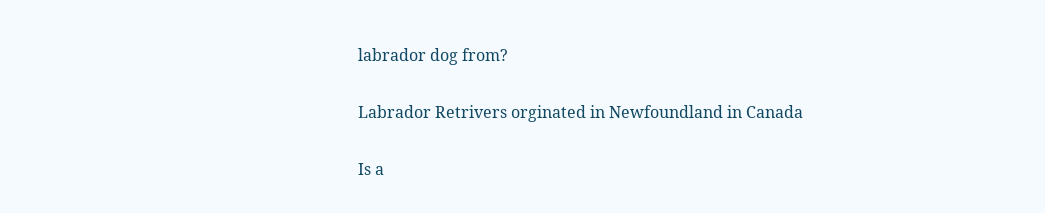labrador dog from?

Labrador Retrivers orginated in Newfoundland in Canada

Is a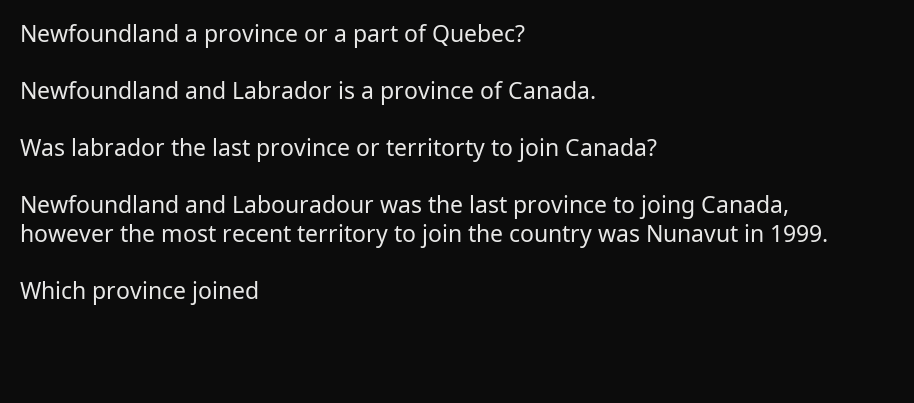Newfoundland a province or a part of Quebec?

Newfoundland and Labrador is a province of Canada.

Was labrador the last province or territorty to join Canada?

Newfoundland and Labouradour was the last province to joing Canada, however the most recent territory to join the country was Nunavut in 1999.

Which province joined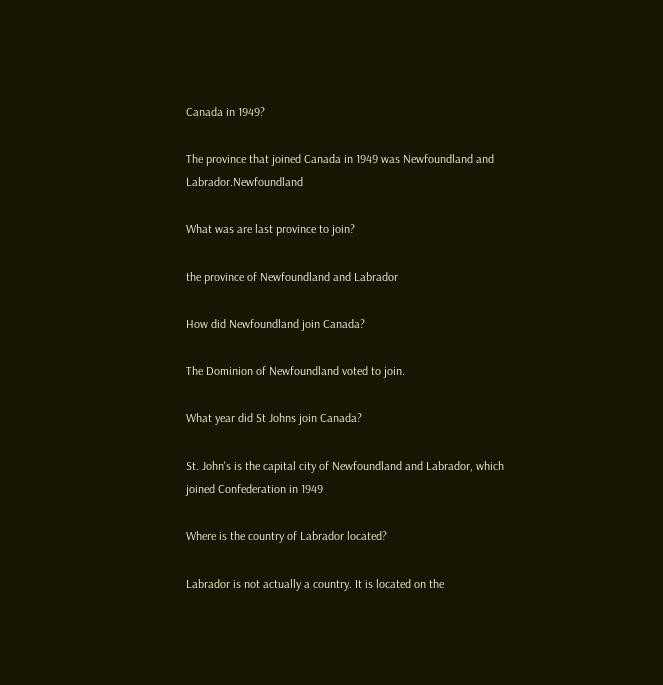Canada in 1949?

The province that joined Canada in 1949 was Newfoundland and Labrador.Newfoundland

What was are last province to join?

the province of Newfoundland and Labrador

How did Newfoundland join Canada?

The Dominion of Newfoundland voted to join.

What year did St Johns join Canada?

St. John's is the capital city of Newfoundland and Labrador, which joined Confederation in 1949

Where is the country of Labrador located?

Labrador is not actually a country. It is located on the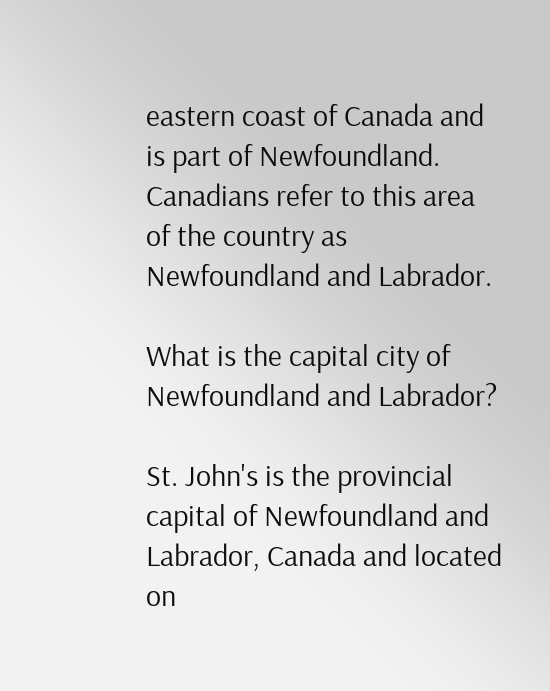eastern coast of Canada and is part of Newfoundland. Canadians refer to this area of the country as Newfoundland and Labrador.

What is the capital city of Newfoundland and Labrador?

St. John's is the provincial capital of Newfoundland and Labrador, Canada and located on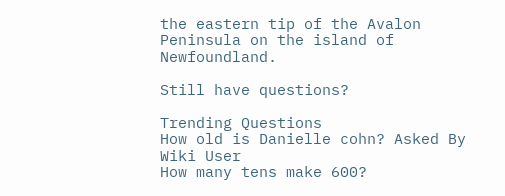the eastern tip of the Avalon Peninsula on the island of Newfoundland.

Still have questions?

Trending Questions
How old is Danielle cohn? Asked By Wiki User
How many tens make 600?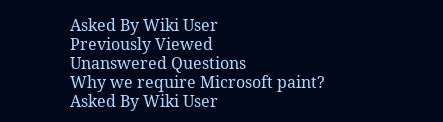Asked By Wiki User
Previously Viewed
Unanswered Questions
Why we require Microsoft paint? Asked By Wiki User